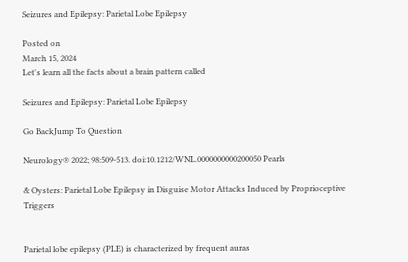Seizures and Epilepsy: Parietal Lobe Epilepsy

Posted on
March 15, 2024
Let's learn all the facts about a brain pattern called

Seizures and Epilepsy: Parietal Lobe Epilepsy

Go BackJump To Question

Neurology® 2022; 98:509-513. doi:10.1212/WNL.0000000000200050 Pearls

& Oysters: Parietal Lobe Epilepsy in Disguise Motor Attacks Induced by Proprioceptive Triggers


Parietal lobe epilepsy (PLE) is characterized by frequent auras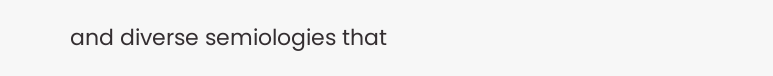and diverse semiologies that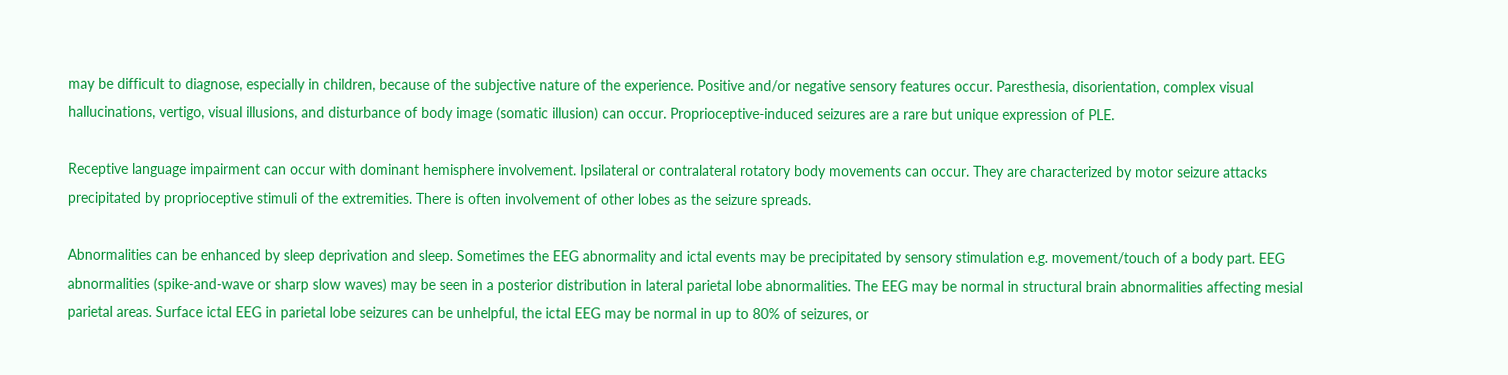may be difficult to diagnose, especially in children, because of the subjective nature of the experience. Positive and/or negative sensory features occur. Paresthesia, disorientation, complex visual hallucinations, vertigo, visual illusions, and disturbance of body image (somatic illusion) can occur. Proprioceptive-induced seizures are a rare but unique expression of PLE.

Receptive language impairment can occur with dominant hemisphere involvement. Ipsilateral or contralateral rotatory body movements can occur. They are characterized by motor seizure attacks precipitated by proprioceptive stimuli of the extremities. There is often involvement of other lobes as the seizure spreads.

Abnormalities can be enhanced by sleep deprivation and sleep. Sometimes the EEG abnormality and ictal events may be precipitated by sensory stimulation e.g. movement/touch of a body part. EEG abnormalities (spike-and-wave or sharp slow waves) may be seen in a posterior distribution in lateral parietal lobe abnormalities. The EEG may be normal in structural brain abnormalities affecting mesial parietal areas. Surface ictal EEG in parietal lobe seizures can be unhelpful, the ictal EEG may be normal in up to 80% of seizures, or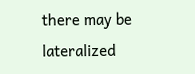there may be lateralized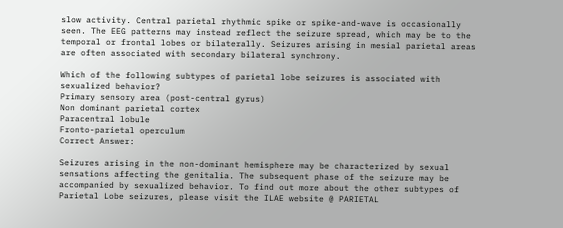slow activity. Central parietal rhythmic spike or spike-and-wave is occasionally seen. The EEG patterns may instead reflect the seizure spread, which may be to the temporal or frontal lobes or bilaterally. Seizures arising in mesial parietal areas are often associated with secondary bilateral synchrony.

Which of the following subtypes of parietal lobe seizures is associated with sexualized behavior?
Primary sensory area (post-central gyrus)
Non dominant parietal cortex
Paracentral lobule
Fronto-parietal operculum
Correct Answer:

Seizures arising in the non-dominant hemisphere may be characterized by sexual sensations affecting the genitalia. The subsequent phase of the seizure may be accompanied by sexualized behavior. To find out more about the other subtypes of Parietal Lobe seizures, please visit the ILAE website @ PARIETAL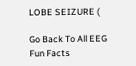LOBE SEIZURE (

Go Back To All EEG Fun Facts